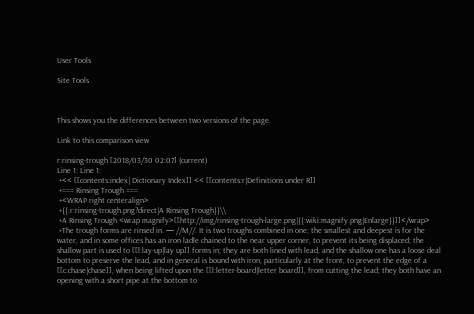User Tools

Site Tools



This shows you the differences between two versions of the page.

Link to this comparison view

r:rinsing-trough [2018/03/30 02:07] (current)
Line 1: Line 1:
 +<< [[contents:index| Dictionary Index]] << [[contents:r|Definitions under R]]
 +=== Rinsing Trough ===
 +<WRAP right centeralign>
 +{{:r:rinsing-trough.png?direct|A Rinsing Trough}}\\
 +A Rinsing Trough <wrap magnify>[[http://img/rinsing-trough-large.png|{{:wiki:magnify.png|Enlarge}}]]</wrap>
 +The trough forms are rinsed in. — //M//. It is two troughs combined in one; the smallest and deepest is for the water, and in some offices has an iron ladle chained to the near upper corner, to prevent its being displaced; the shallow part is used to [[l:lay-up|lay up]] forms in; they are both lined with lead, and the shallow one has a loose deal bottom to preserve the lead, and in general is bound with iron, particularly at the front, to prevent the edge of a [[c:chase|chase]], when being lifted upon the [[l:letter-board|letter board]], from cutting the lead; they both have an opening with a short pipe at the bottom to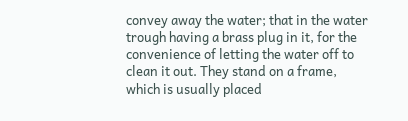convey away the water; that in the water trough having a brass plug in it, for the convenience of letting the water off to clean it out. They stand on a frame, which is usually placed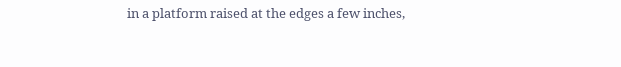in a platform raised at the edges a few inches,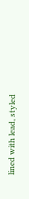lined with lead, styled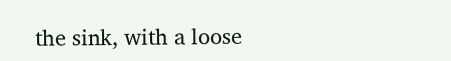the sink, with a loose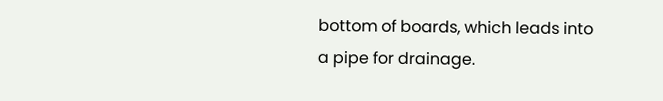bottom of boards, which leads into a pipe for drainage.